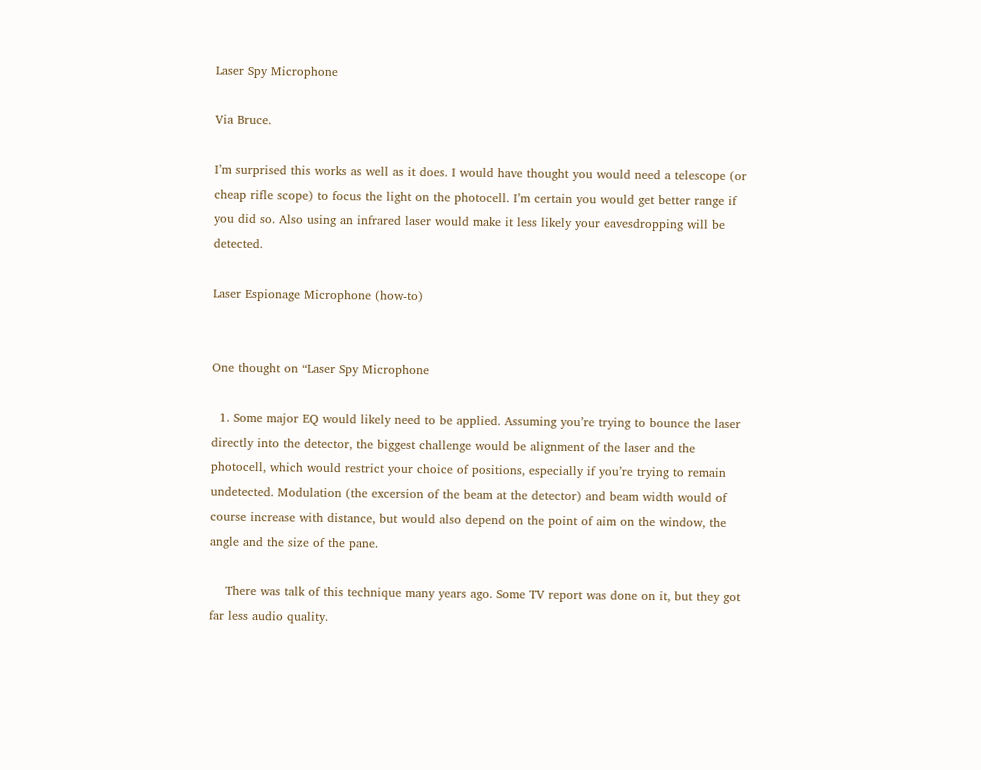Laser Spy Microphone

Via Bruce.

I’m surprised this works as well as it does. I would have thought you would need a telescope (or cheap rifle scope) to focus the light on the photocell. I’m certain you would get better range if you did so. Also using an infrared laser would make it less likely your eavesdropping will be detected.

Laser Espionage Microphone (how-to)


One thought on “Laser Spy Microphone

  1. Some major EQ would likely need to be applied. Assuming you’re trying to bounce the laser directly into the detector, the biggest challenge would be alignment of the laser and the photocell, which would restrict your choice of positions, especially if you’re trying to remain undetected. Modulation (the excersion of the beam at the detector) and beam width would of course increase with distance, but would also depend on the point of aim on the window, the angle and the size of the pane.

    There was talk of this technique many years ago. Some TV report was done on it, but they got far less audio quality.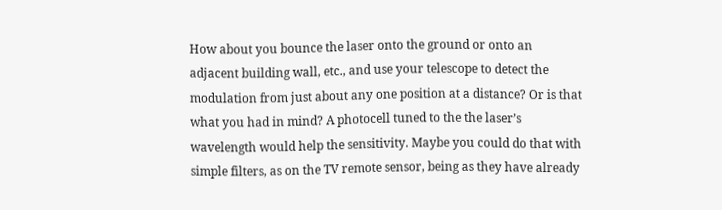How about you bounce the laser onto the ground or onto an adjacent building wall, etc., and use your telescope to detect the modulation from just about any one position at a distance? Or is that what you had in mind? A photocell tuned to the the laser’s wavelength would help the sensitivity. Maybe you could do that with simple filters, as on the TV remote sensor, being as they have already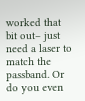worked that bit out– just need a laser to match the passband. Or do you even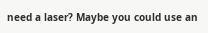need a laser? Maybe you could use an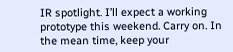IR spotlight. I’ll expect a working prototype this weekend. Carry on. In the mean time, keep your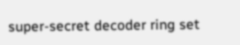super-secret decoder ring set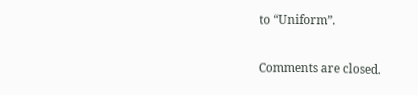to “Uniform”.

Comments are closed.